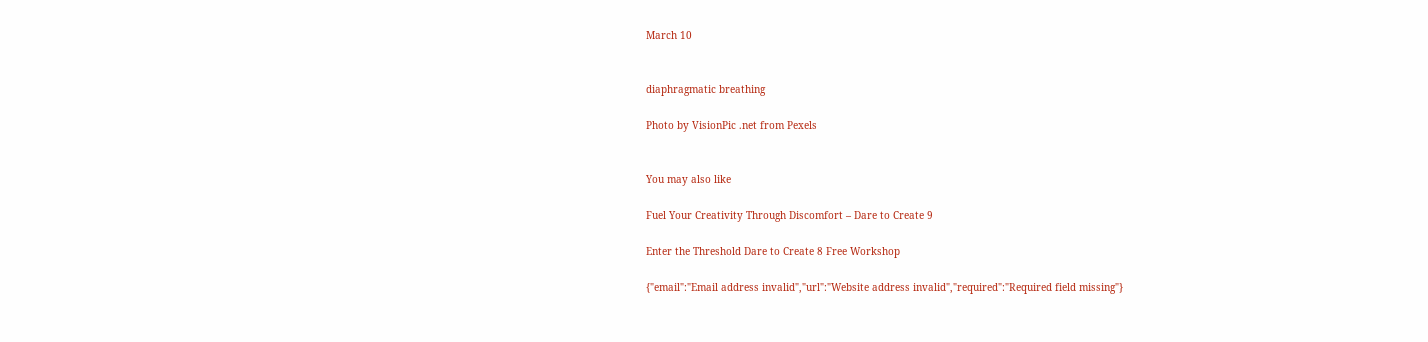March 10


diaphragmatic breathing

Photo by VisionPic .net from Pexels


You may also like

Fuel Your Creativity Through Discomfort – Dare to Create 9

Enter the Threshold Dare to Create 8 Free Workshop

{"email":"Email address invalid","url":"Website address invalid","required":"Required field missing"}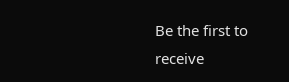Be the first to receive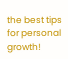the best tips for personal growth!